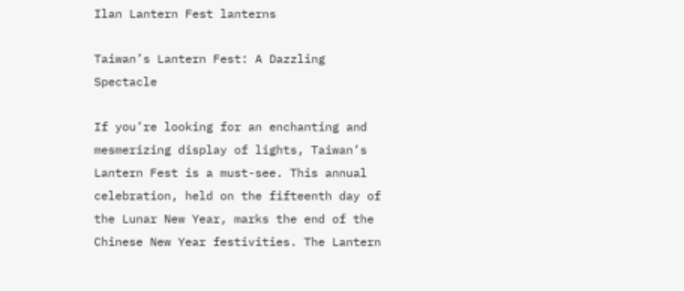Ilan Lantern Fest lanterns

Taiwan’s Lantern Fest: A Dazzling Spectacle

If you’re looking for an enchanting and mesmerizing display of lights, Taiwan’s Lantern Fest is a must-see. This annual celebration, held on the fifteenth day of the Lunar New Year, marks the end of the Chinese New Year festivities. The Lantern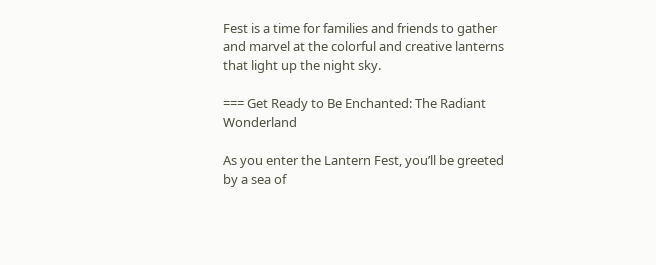Fest is a time for families and friends to gather and marvel at the colorful and creative lanterns that light up the night sky.

=== Get Ready to Be Enchanted: The Radiant Wonderland

As you enter the Lantern Fest, you’ll be greeted by a sea of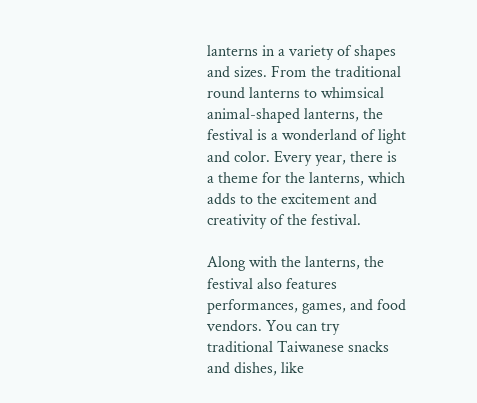lanterns in a variety of shapes and sizes. From the traditional round lanterns to whimsical animal-shaped lanterns, the festival is a wonderland of light and color. Every year, there is a theme for the lanterns, which adds to the excitement and creativity of the festival.

Along with the lanterns, the festival also features performances, games, and food vendors. You can try traditional Taiwanese snacks and dishes, like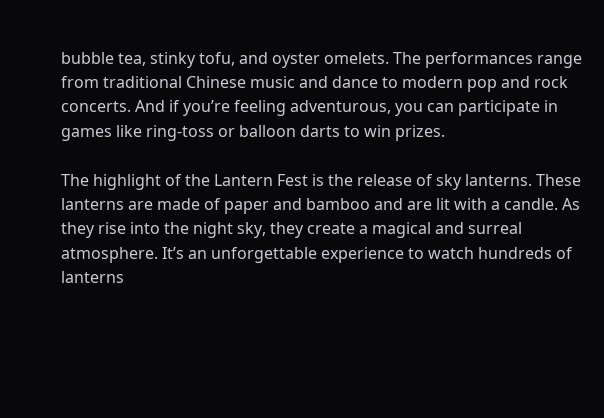bubble tea, stinky tofu, and oyster omelets. The performances range from traditional Chinese music and dance to modern pop and rock concerts. And if you’re feeling adventurous, you can participate in games like ring-toss or balloon darts to win prizes.

The highlight of the Lantern Fest is the release of sky lanterns. These lanterns are made of paper and bamboo and are lit with a candle. As they rise into the night sky, they create a magical and surreal atmosphere. It’s an unforgettable experience to watch hundreds of lanterns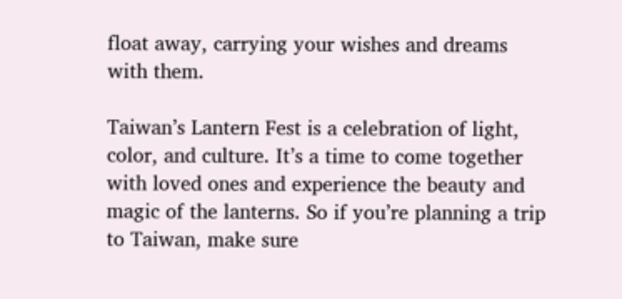float away, carrying your wishes and dreams with them.

Taiwan’s Lantern Fest is a celebration of light, color, and culture. It’s a time to come together with loved ones and experience the beauty and magic of the lanterns. So if you’re planning a trip to Taiwan, make sure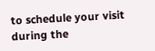to schedule your visit during the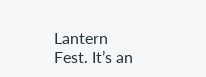Lantern Fest. It’s an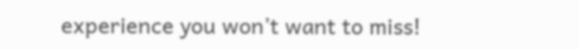experience you won’t want to miss!